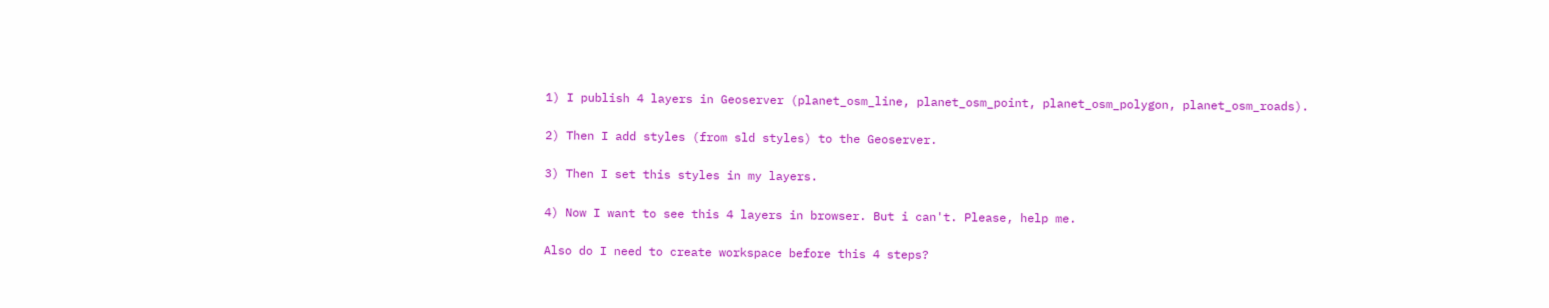1) I publish 4 layers in Geoserver (planet_osm_line, planet_osm_point, planet_osm_polygon, planet_osm_roads).

2) Then I add styles (from sld styles) to the Geoserver.

3) Then I set this styles in my layers.

4) Now I want to see this 4 layers in browser. But i can't. Please, help me.

Also do I need to create workspace before this 4 steps?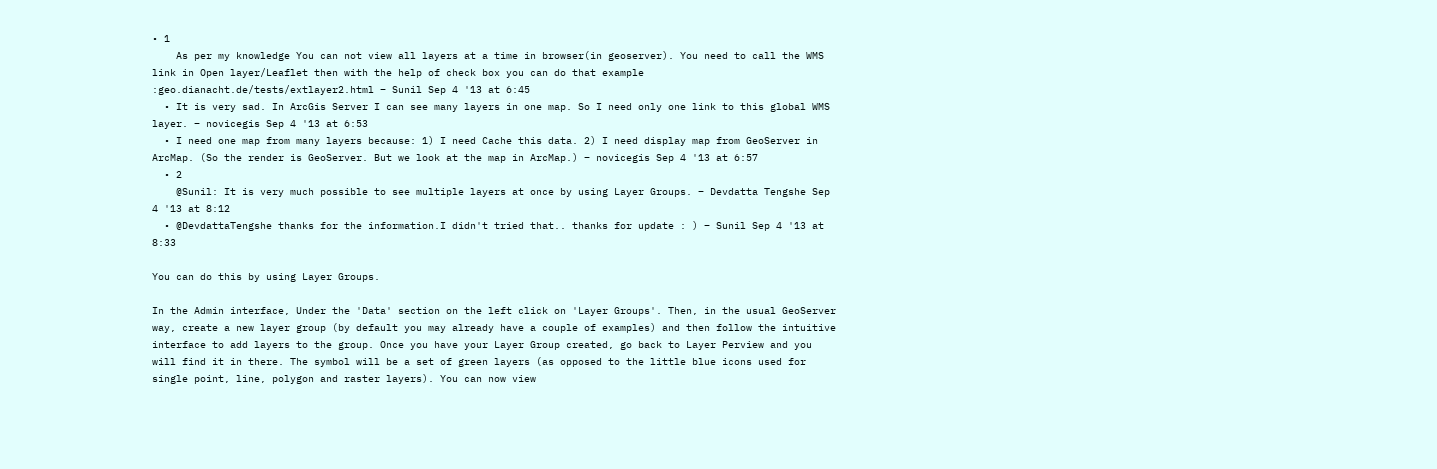• 1
    As per my knowledge You can not view all layers at a time in browser(in geoserver). You need to call the WMS link in Open layer/Leaflet then with the help of check box you can do that example :geo.dianacht.de/tests/extlayer2.html – Sunil Sep 4 '13 at 6:45
  • It is very sad. In ArcGis Server I can see many layers in one map. So I need only one link to this global WMS layer. – novicegis Sep 4 '13 at 6:53
  • I need one map from many layers because: 1) I need Cache this data. 2) I need display map from GeoServer in ArcMap. (So the render is GeoServer. But we look at the map in ArcMap.) – novicegis Sep 4 '13 at 6:57
  • 2
    @Sunil: It is very much possible to see multiple layers at once by using Layer Groups. – Devdatta Tengshe Sep 4 '13 at 8:12
  • @DevdattaTengshe thanks for the information.I didn't tried that.. thanks for update : ) – Sunil Sep 4 '13 at 8:33

You can do this by using Layer Groups.

In the Admin interface, Under the 'Data' section on the left click on 'Layer Groups'. Then, in the usual GeoServer way, create a new layer group (by default you may already have a couple of examples) and then follow the intuitive interface to add layers to the group. Once you have your Layer Group created, go back to Layer Perview and you will find it in there. The symbol will be a set of green layers (as opposed to the little blue icons used for single point, line, polygon and raster layers). You can now view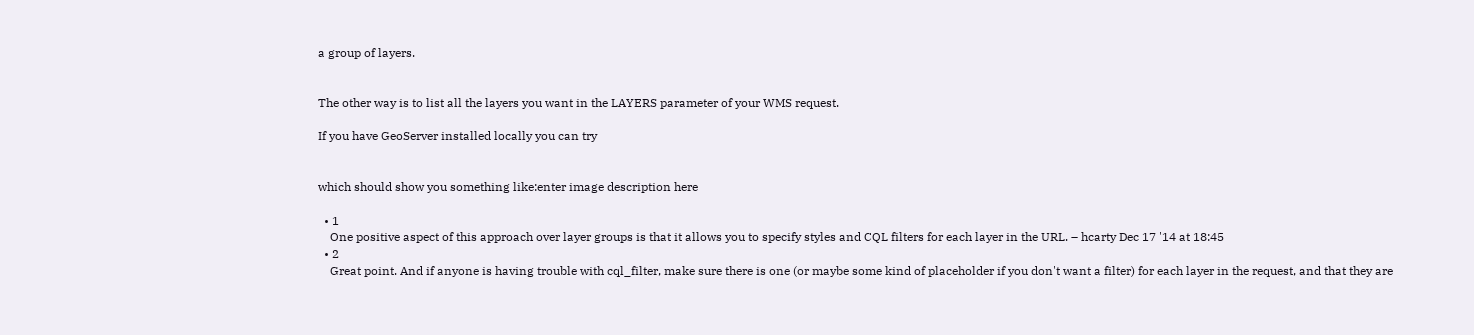a group of layers.


The other way is to list all the layers you want in the LAYERS parameter of your WMS request.

If you have GeoServer installed locally you can try


which should show you something like:enter image description here

  • 1
    One positive aspect of this approach over layer groups is that it allows you to specify styles and CQL filters for each layer in the URL. – hcarty Dec 17 '14 at 18:45
  • 2
    Great point. And if anyone is having trouble with cql_filter, make sure there is one (or maybe some kind of placeholder if you don't want a filter) for each layer in the request, and that they are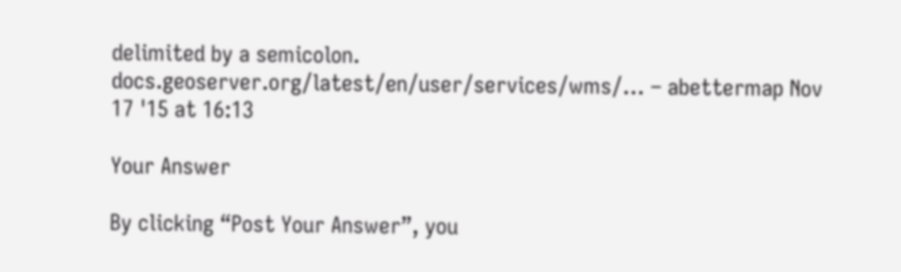delimited by a semicolon. docs.geoserver.org/latest/en/user/services/wms/… – abettermap Nov 17 '15 at 16:13

Your Answer

By clicking “Post Your Answer”, you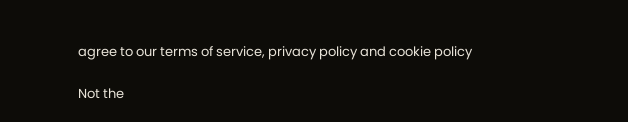agree to our terms of service, privacy policy and cookie policy

Not the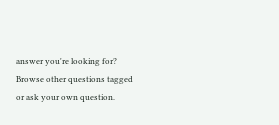answer you're looking for? Browse other questions tagged or ask your own question.